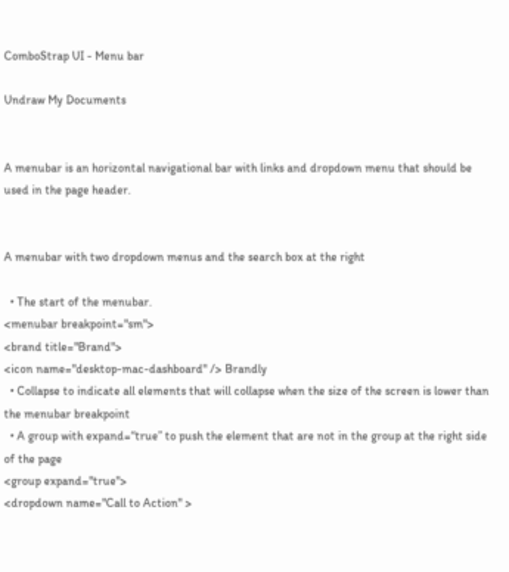ComboStrap UI - Menu bar

Undraw My Documents


A menubar is an horizontal navigational bar with links and dropdown menu that should be used in the page header.


A menubar with two dropdown menus and the search box at the right

  • The start of the menubar.
<menubar breakpoint="sm">
<brand title="Brand">
<icon name="desktop-mac-dashboard" /> Brandly
  • Collapse to indicate all elements that will collapse when the size of the screen is lower than the menubar breakpoint
  • A group with expand=“true” to push the element that are not in the group at the right side of the page
<group expand="true">
<dropdown name="Call to Action" >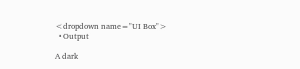<dropdown name="UI Box">
  • Output

A dark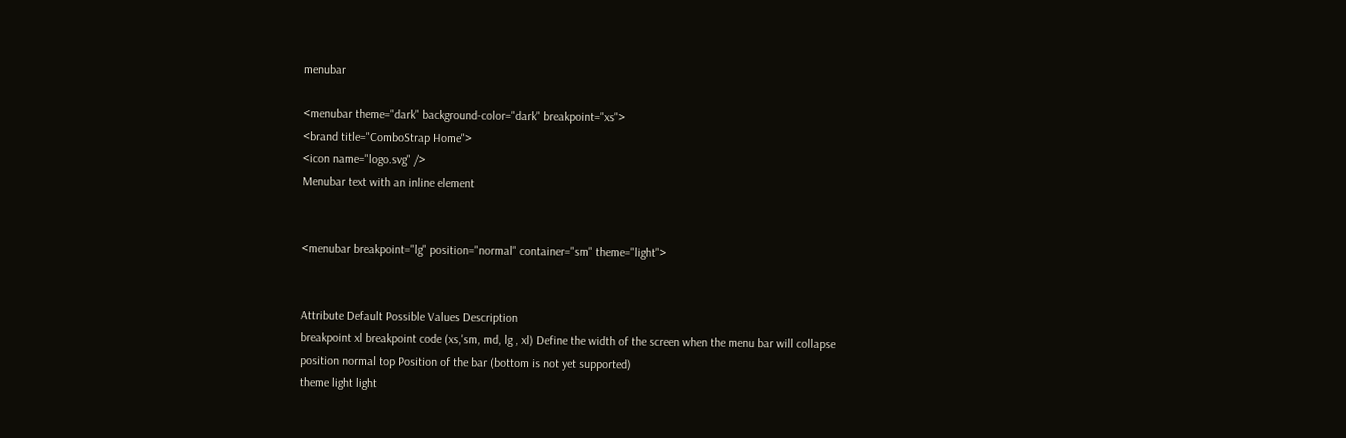menubar

<menubar theme="dark" background-color="dark" breakpoint="xs">
<brand title="ComboStrap Home">
<icon name="logo.svg" />
Menubar text with an inline element


<menubar breakpoint="lg" position="normal" container="sm" theme="light">


Attribute Default Possible Values Description
breakpoint xl breakpoint code (xs,'sm, md, lg , xl) Define the width of the screen when the menu bar will collapse
position normal top Position of the bar (bottom is not yet supported)
theme light light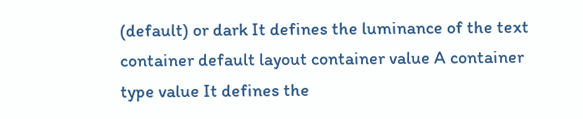(default) or dark It defines the luminance of the text
container default layout container value A container type value It defines the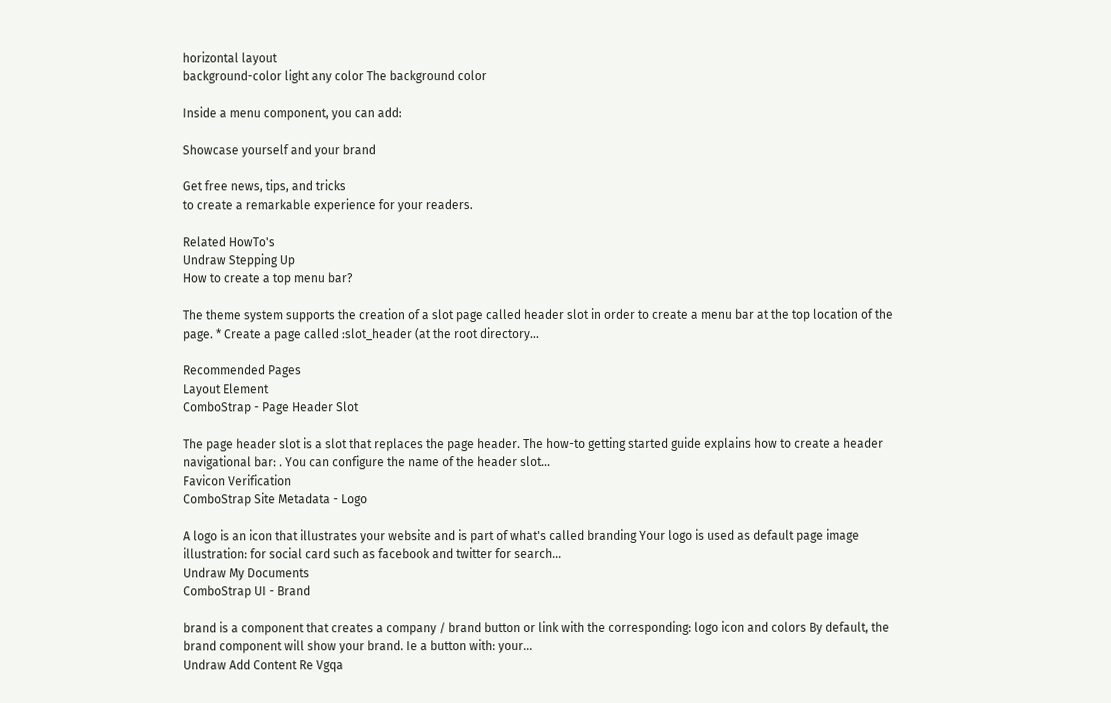horizontal layout
background-color light any color The background color

Inside a menu component, you can add:

Showcase yourself and your brand

Get free news, tips, and tricks
to create a remarkable experience for your readers.

Related HowTo's
Undraw Stepping Up
How to create a top menu bar?

The theme system supports the creation of a slot page called header slot in order to create a menu bar at the top location of the page. * Create a page called :slot_header (at the root directory...

Recommended Pages
Layout Element
ComboStrap - Page Header Slot

The page header slot is a slot that replaces the page header. The how-to getting started guide explains how to create a header navigational bar: . You can configure the name of the header slot...
Favicon Verification
ComboStrap Site Metadata - Logo

A logo is an icon that illustrates your website and is part of what's called branding Your logo is used as default page image illustration: for social card such as facebook and twitter for search...
Undraw My Documents
ComboStrap UI - Brand

brand is a component that creates a company / brand button or link with the corresponding: logo icon and colors By default, the brand component will show your brand. Ie a button with: your...
Undraw Add Content Re Vgqa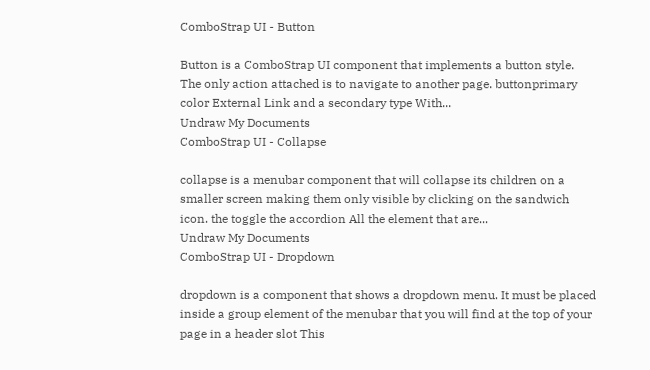ComboStrap UI - Button

Button is a ComboStrap UI component that implements a button style. The only action attached is to navigate to another page. buttonprimary color External Link and a secondary type With...
Undraw My Documents
ComboStrap UI - Collapse

collapse is a menubar component that will collapse its children on a smaller screen making them only visible by clicking on the sandwich icon. the toggle the accordion All the element that are...
Undraw My Documents
ComboStrap UI - Dropdown

dropdown is a component that shows a dropdown menu. It must be placed inside a group element of the menubar that you will find at the top of your page in a header slot This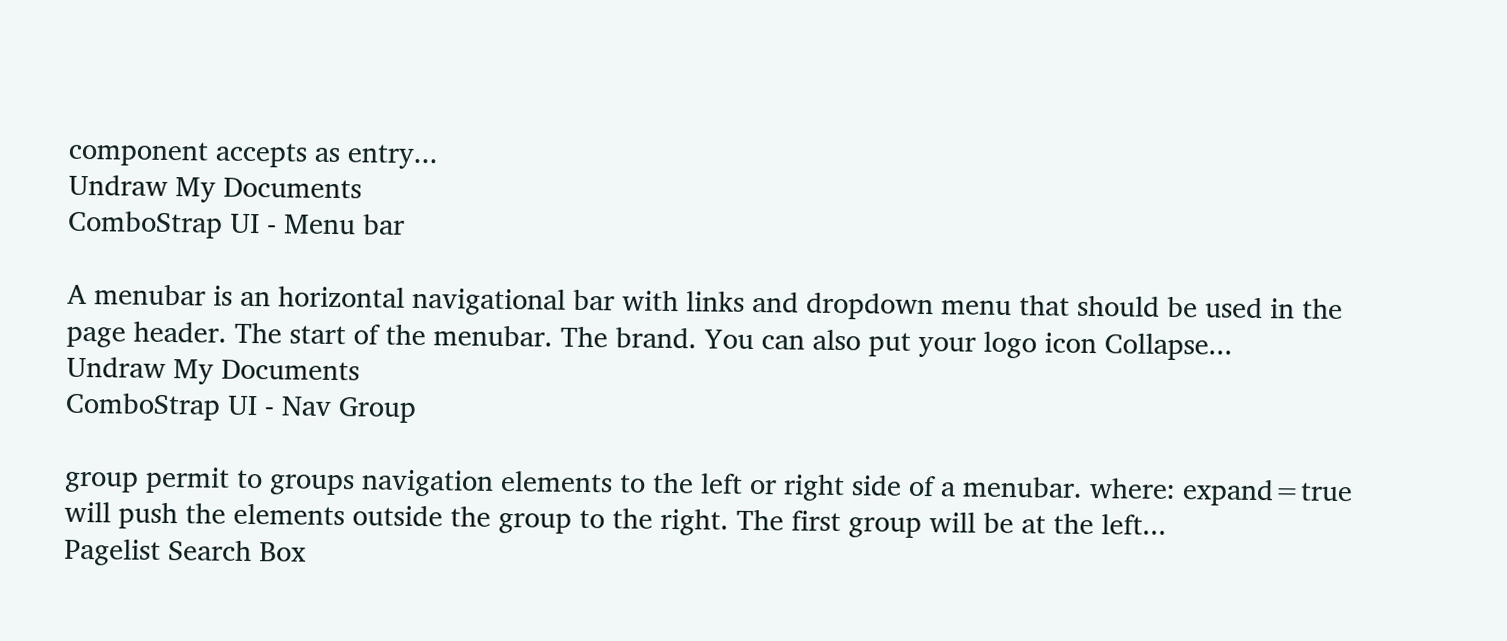component accepts as entry...
Undraw My Documents
ComboStrap UI - Menu bar

A menubar is an horizontal navigational bar with links and dropdown menu that should be used in the page header. The start of the menubar. The brand. You can also put your logo icon Collapse...
Undraw My Documents
ComboStrap UI - Nav Group

group permit to groups navigation elements to the left or right side of a menubar. where: expand=true will push the elements outside the group to the right. The first group will be at the left...
Pagelist Search Box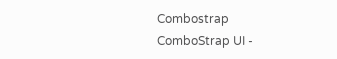Combostrap
ComboStrap UI -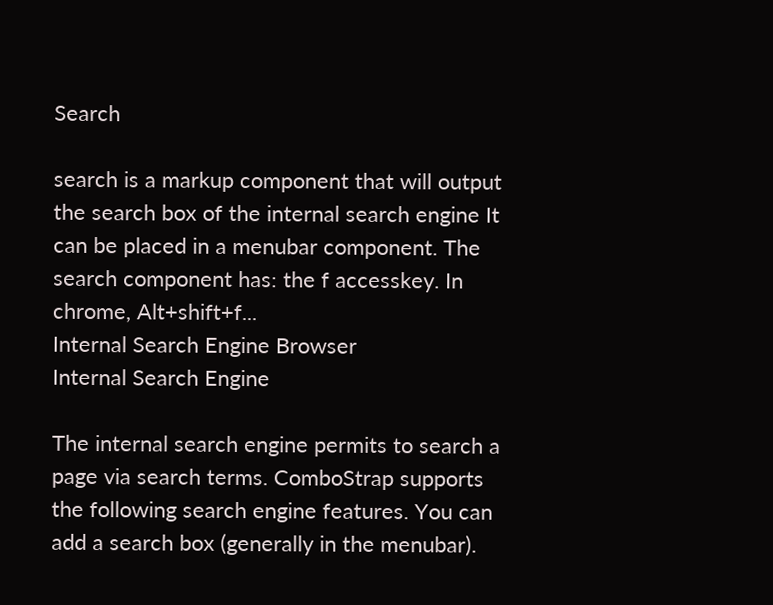Search

search is a markup component that will output the search box of the internal search engine It can be placed in a menubar component. The search component has: the f accesskey. In chrome, Alt+shift+f...
Internal Search Engine Browser
Internal Search Engine

The internal search engine permits to search a page via search terms. ComboStrap supports the following search engine features. You can add a search box (generally in the menubar).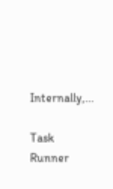Internally,...

Task Runner